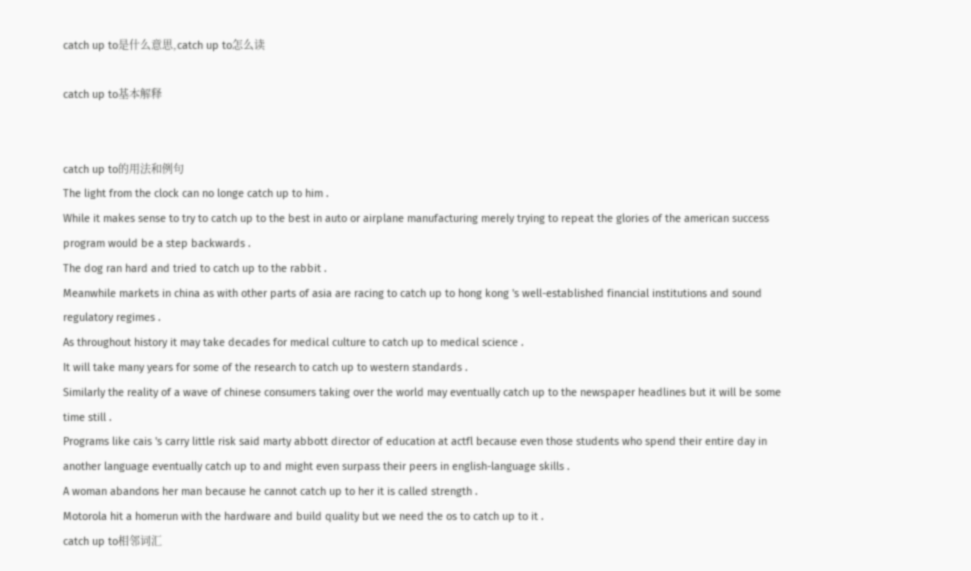catch up to是什么意思,catch up to怎么读

catch up to基本解释


catch up to的用法和例句
The light from the clock can no longe catch up to him .
While it makes sense to try to catch up to the best in auto or airplane manufacturing merely trying to repeat the glories of the american success program would be a step backwards .
The dog ran hard and tried to catch up to the rabbit .
Meanwhile markets in china as with other parts of asia are racing to catch up to hong kong 's well-established financial institutions and sound regulatory regimes .
As throughout history it may take decades for medical culture to catch up to medical science .
It will take many years for some of the research to catch up to western standards .
Similarly the reality of a wave of chinese consumers taking over the world may eventually catch up to the newspaper headlines but it will be some time still .
Programs like cais 's carry little risk said marty abbott director of education at actfl because even those students who spend their entire day in another language eventually catch up to and might even surpass their peers in english-language skills .
A woman abandons her man because he cannot catch up to her it is called strength .
Motorola hit a homerun with the hardware and build quality but we need the os to catch up to it .
catch up to相邻词汇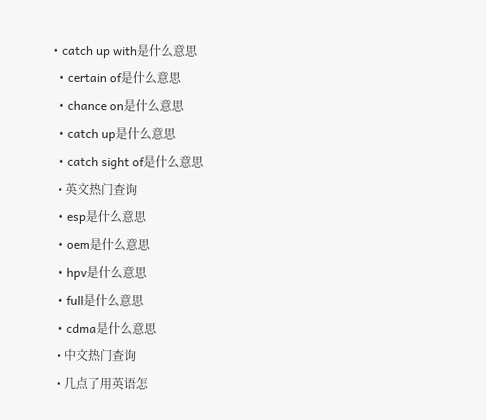• catch up with是什么意思
  • certain of是什么意思
  • chance on是什么意思
  • catch up是什么意思
  • catch sight of是什么意思
  • 英文热门查询
  • esp是什么意思
  • oem是什么意思
  • hpv是什么意思
  • full是什么意思
  • cdma是什么意思
  • 中文热门查询
  • 几点了用英语怎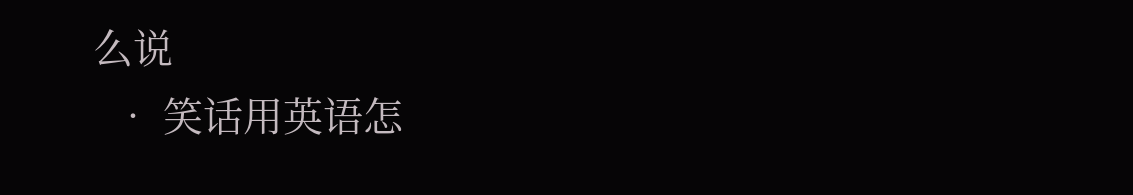么说
  • 笑话用英语怎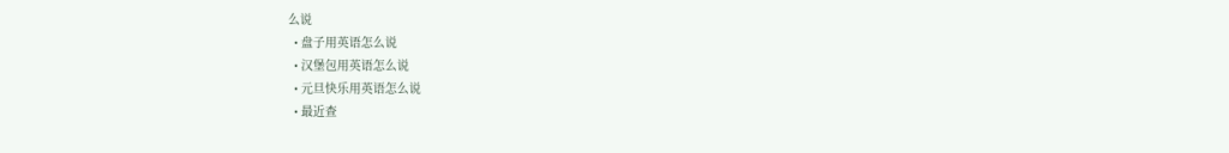么说
  • 盘子用英语怎么说
  • 汉堡包用英语怎么说
  • 元旦快乐用英语怎么说
  • 最近查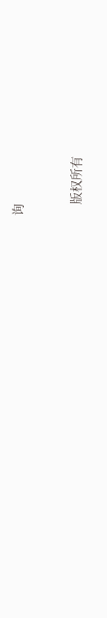询


    版权所有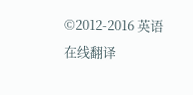©2012-2016 英语在线翻译